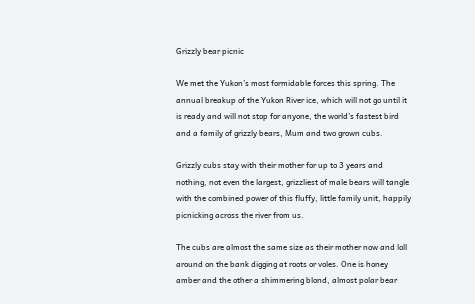Grizzly bear picnic

We met the Yukon’s most formidable forces this spring. The annual breakup of the Yukon River ice, which will not go until it is ready and will not stop for anyone, the world’s fastest bird and a family of grizzly bears, Mum and two grown cubs.

Grizzly cubs stay with their mother for up to 3 years and nothing, not even the largest, grizzliest of male bears will tangle with the combined power of this fluffy, little family unit, happily picnicking across the river from us.

The cubs are almost the same size as their mother now and loll around on the bank digging at roots or voles. One is honey amber and the other a shimmering blond, almost polar bear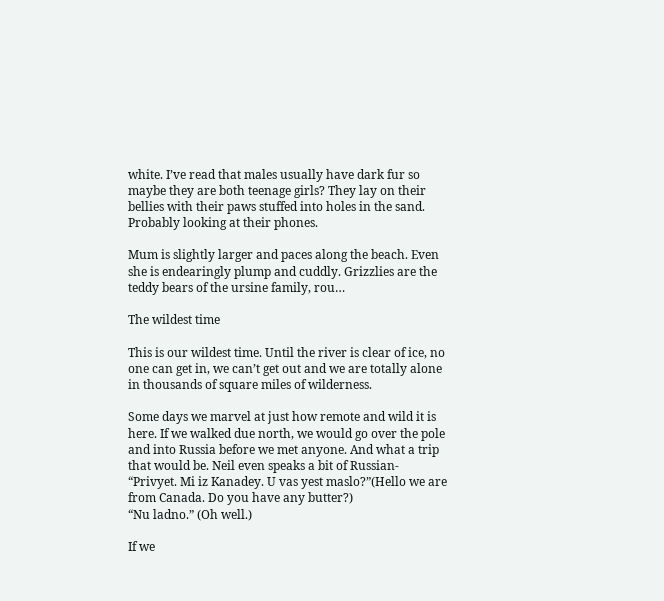white. I’ve read that males usually have dark fur so maybe they are both teenage girls? They lay on their bellies with their paws stuffed into holes in the sand. Probably looking at their phones.

Mum is slightly larger and paces along the beach. Even she is endearingly plump and cuddly. Grizzlies are the teddy bears of the ursine family, rou…

The wildest time

This is our wildest time. Until the river is clear of ice, no one can get in, we can’t get out and we are totally alone in thousands of square miles of wilderness.

Some days we marvel at just how remote and wild it is here. If we walked due north, we would go over the pole and into Russia before we met anyone. And what a trip that would be. Neil even speaks a bit of Russian-
“Privyet. Mi iz Kanadey. U vas yest maslo?”(Hello we are from Canada. Do you have any butter?)
“Nu ladno.” (Oh well.)

If we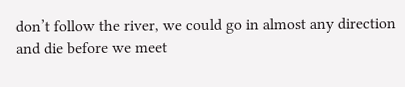don’t follow the river, we could go in almost any direction and die before we meet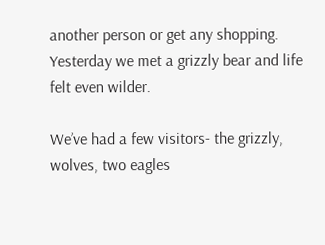another person or get any shopping. Yesterday we met a grizzly bear and life felt even wilder.

We’ve had a few visitors- the grizzly, wolves, two eagles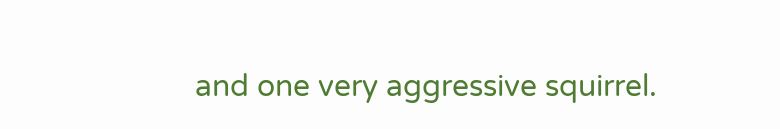and one very aggressive squirrel.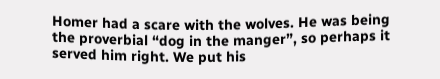Homer had a scare with the wolves. He was being the proverbial “dog in the manger”, so perhaps it served him right. We put his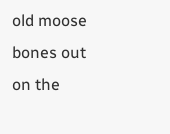old moose bones out on the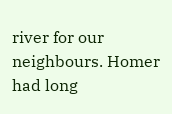river for our neighbours. Homer had long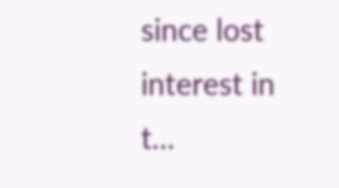since lost interest in t…